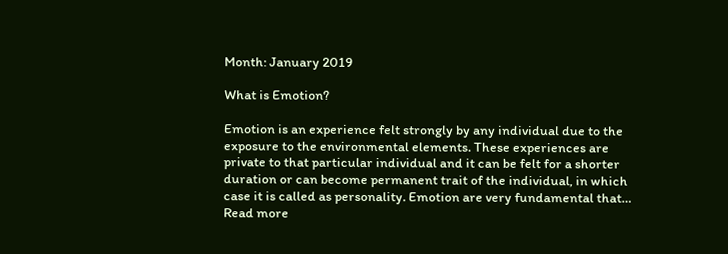Month: January 2019

What is Emotion?

Emotion is an experience felt strongly by any individual due to the exposure to the environmental elements. These experiences are private to that particular individual and it can be felt for a shorter duration or can become permanent trait of the individual, in which case it is called as personality. Emotion are very fundamental that…
Read more